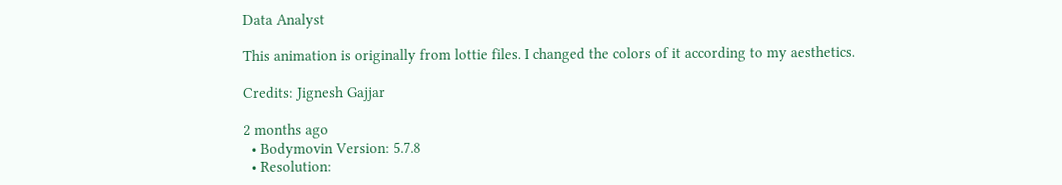Data Analyst

This animation is originally from lottie files. I changed the colors of it according to my aesthetics.

Credits: Jignesh Gajjar

2 months ago
  • Bodymovin Version: 5.7.8
  • Resolution: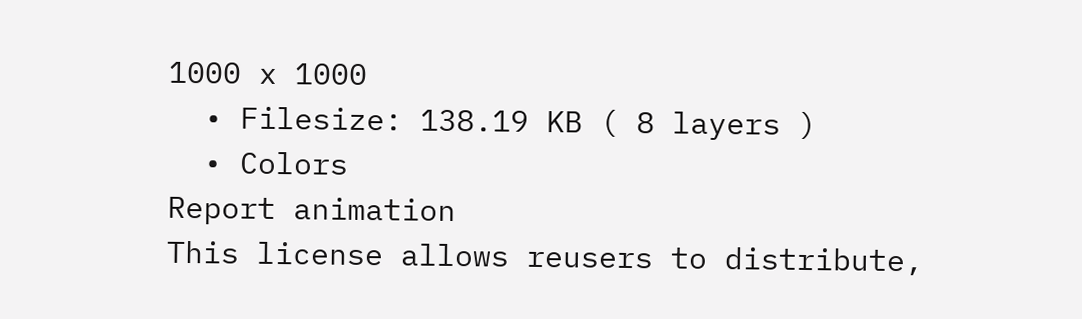1000 x 1000
  • Filesize: 138.19 KB ( 8 layers )
  • Colors
Report animation
This license allows reusers to distribute,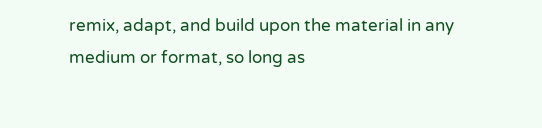remix, adapt, and build upon the material in any medium or format, so long as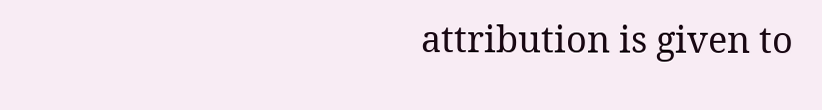attribution is given to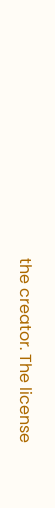the creator. The license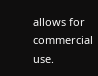allows for commercial use.